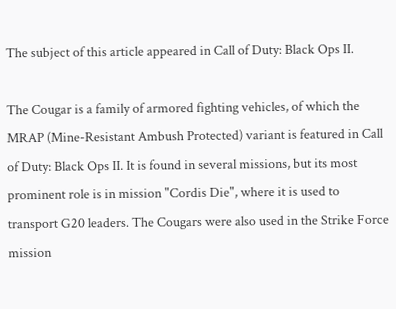The subject of this article appeared in Call of Duty: Black Ops II.

The Cougar is a family of armored fighting vehicles, of which the MRAP (Mine-Resistant Ambush Protected) variant is featured in Call of Duty: Black Ops II. It is found in several missions, but its most prominent role is in mission "Cordis Die", where it is used to transport G20 leaders. The Cougars were also used in the Strike Force mission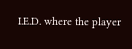I.E.D. where the player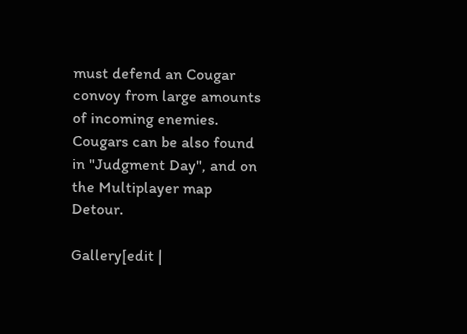must defend an Cougar convoy from large amounts of incoming enemies. Cougars can be also found in "Judgment Day", and on the Multiplayer map Detour.

Gallery[edit |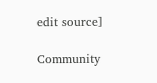edit source]

Community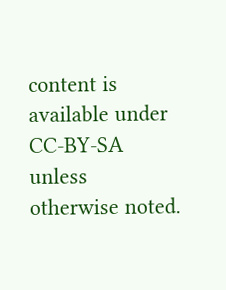content is available under CC-BY-SA unless otherwise noted.